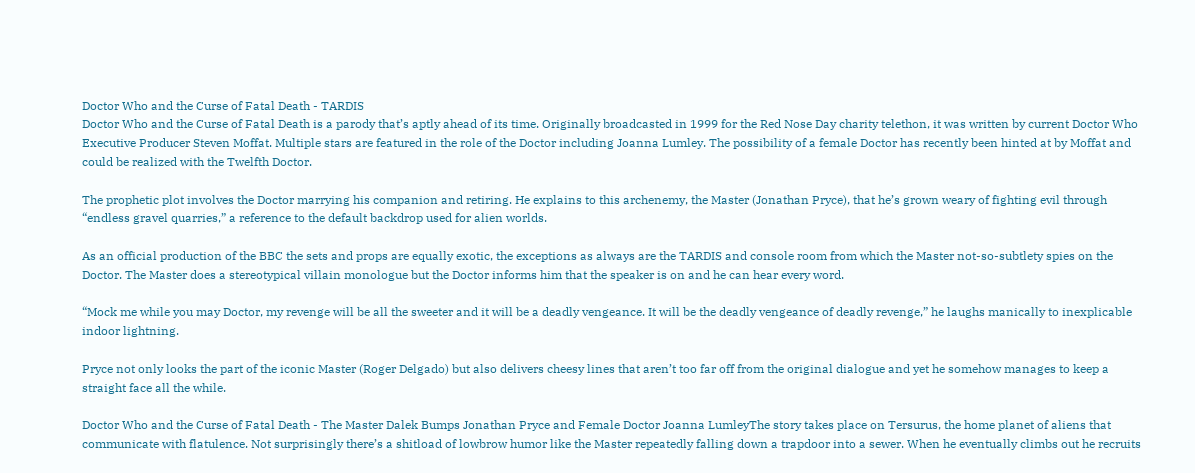Doctor Who and the Curse of Fatal Death - TARDIS
Doctor Who and the Curse of Fatal Death is a parody that’s aptly ahead of its time. Originally broadcasted in 1999 for the Red Nose Day charity telethon, it was written by current Doctor Who Executive Producer Steven Moffat. Multiple stars are featured in the role of the Doctor including Joanna Lumley. The possibility of a female Doctor has recently been hinted at by Moffat and could be realized with the Twelfth Doctor.

The prophetic plot involves the Doctor marrying his companion and retiring. He explains to this archenemy, the Master (Jonathan Pryce), that he’s grown weary of fighting evil through “endless gravel quarries,” a reference to the default backdrop used for alien worlds.

As an official production of the BBC the sets and props are equally exotic, the exceptions as always are the TARDIS and console room from which the Master not-so-subtlety spies on the Doctor. The Master does a stereotypical villain monologue but the Doctor informs him that the speaker is on and he can hear every word.

“Mock me while you may Doctor, my revenge will be all the sweeter and it will be a deadly vengeance. It will be the deadly vengeance of deadly revenge,” he laughs manically to inexplicable indoor lightning.

Pryce not only looks the part of the iconic Master (Roger Delgado) but also delivers cheesy lines that aren’t too far off from the original dialogue and yet he somehow manages to keep a straight face all the while.

Doctor Who and the Curse of Fatal Death - The Master Dalek Bumps Jonathan Pryce and Female Doctor Joanna LumleyThe story takes place on Tersurus, the home planet of aliens that communicate with flatulence. Not surprisingly there’s a shitload of lowbrow humor like the Master repeatedly falling down a trapdoor into a sewer. When he eventually climbs out he recruits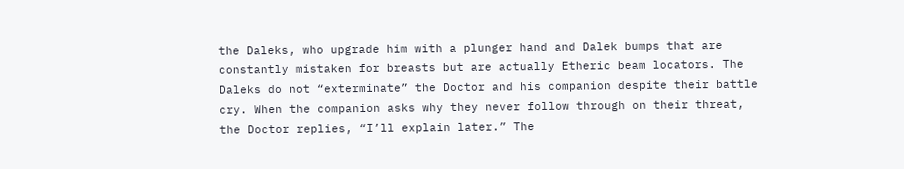the Daleks, who upgrade him with a plunger hand and Dalek bumps that are constantly mistaken for breasts but are actually Etheric beam locators. The Daleks do not “exterminate” the Doctor and his companion despite their battle cry. When the companion asks why they never follow through on their threat, the Doctor replies, “I’ll explain later.” The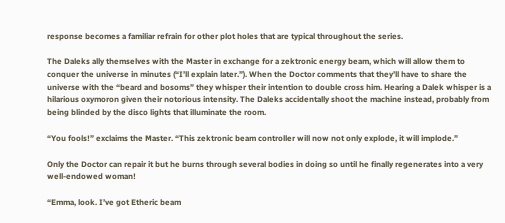response becomes a familiar refrain for other plot holes that are typical throughout the series.

The Daleks ally themselves with the Master in exchange for a zektronic energy beam, which will allow them to conquer the universe in minutes (“I’ll explain later.”). When the Doctor comments that they’ll have to share the universe with the “beard and bosoms” they whisper their intention to double cross him. Hearing a Dalek whisper is a hilarious oxymoron given their notorious intensity. The Daleks accidentally shoot the machine instead, probably from being blinded by the disco lights that illuminate the room.

“You fools!” exclaims the Master. “This zektronic beam controller will now not only explode, it will implode.”

Only the Doctor can repair it but he burns through several bodies in doing so until he finally regenerates into a very well-endowed woman!

“Emma, look. I’ve got Etheric beam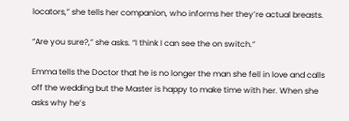locators,” she tells her companion, who informs her they’re actual breasts.

“Are you sure?,” she asks. “I think I can see the on switch.”

Emma tells the Doctor that he is no longer the man she fell in love and calls off the wedding but the Master is happy to make time with her. When she asks why he’s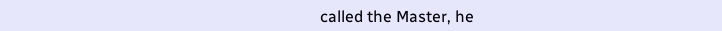called the Master, he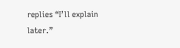replies “I’ll explain later.”